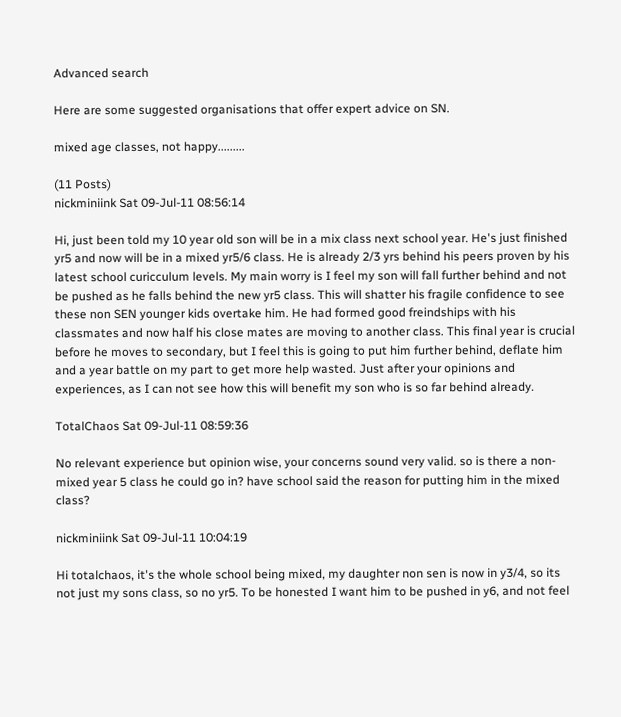Advanced search

Here are some suggested organisations that offer expert advice on SN.

mixed age classes, not happy.........

(11 Posts)
nickminiink Sat 09-Jul-11 08:56:14

Hi, just been told my 10 year old son will be in a mix class next school year. He's just finished yr5 and now will be in a mixed yr5/6 class. He is already 2/3 yrs behind his peers proven by his latest school curicculum levels. My main worry is I feel my son will fall further behind and not be pushed as he falls behind the new yr5 class. This will shatter his fragile confidence to see these non SEN younger kids overtake him. He had formed good freindships with his classmates and now half his close mates are moving to another class. This final year is crucial before he moves to secondary, but I feel this is going to put him further behind, deflate him and a year battle on my part to get more help wasted. Just after your opinions and experiences, as I can not see how this will benefit my son who is so far behind already.

TotalChaos Sat 09-Jul-11 08:59:36

No relevant experience but opinion wise, your concerns sound very valid. so is there a non-mixed year 5 class he could go in? have school said the reason for putting him in the mixed class?

nickminiink Sat 09-Jul-11 10:04:19

Hi totalchaos, it's the whole school being mixed, my daughter non sen is now in y3/4, so its not just my sons class, so no yr5. To be honested I want him to be pushed in y6, and not feel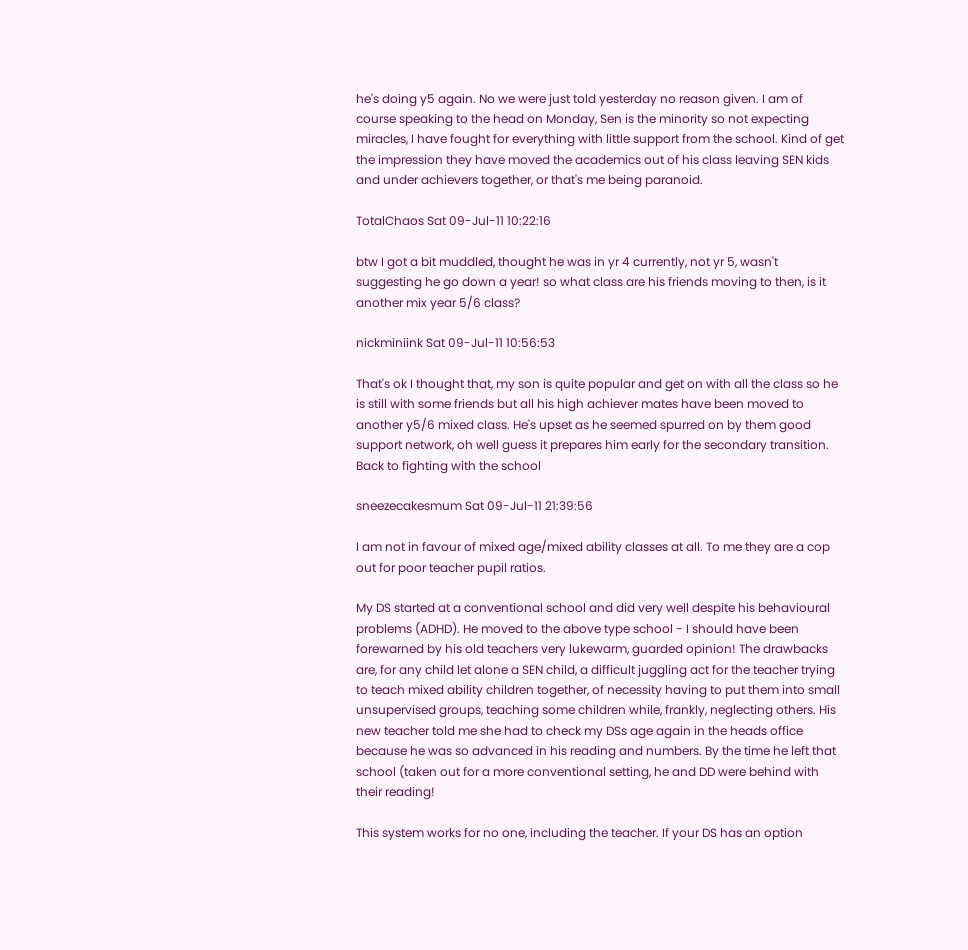he's doing y5 again. No we were just told yesterday no reason given. I am of course speaking to the head on Monday, Sen is the minority so not expecting miracles, I have fought for everything with little support from the school. Kind of get the impression they have moved the academics out of his class leaving SEN kids and under achievers together, or that's me being paranoid.

TotalChaos Sat 09-Jul-11 10:22:16

btw I got a bit muddled, thought he was in yr 4 currently, not yr 5, wasn't suggesting he go down a year! so what class are his friends moving to then, is it another mix year 5/6 class?

nickminiink Sat 09-Jul-11 10:56:53

That's ok I thought that, my son is quite popular and get on with all the class so he is still with some friends but all his high achiever mates have been moved to another y5/6 mixed class. He's upset as he seemed spurred on by them good support network, oh well guess it prepares him early for the secondary transition. Back to fighting with the school

sneezecakesmum Sat 09-Jul-11 21:39:56

I am not in favour of mixed age/mixed ability classes at all. To me they are a cop out for poor teacher pupil ratios.

My DS started at a conventional school and did very well despite his behavioural problems (ADHD). He moved to the above type school - I should have been forewarned by his old teachers very lukewarm, guarded opinion! The drawbacks are, for any child let alone a SEN child, a difficult juggling act for the teacher trying to teach mixed ability children together, of necessity having to put them into small unsupervised groups, teaching some children while, frankly, neglecting others. His new teacher told me she had to check my DSs age again in the heads office because he was so advanced in his reading and numbers. By the time he left that school (taken out for a more conventional setting, he and DD were behind with their reading!

This system works for no one, including the teacher. If your DS has an option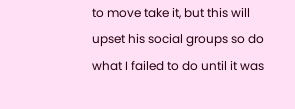to move take it, but this will upset his social groups so do what I failed to do until it was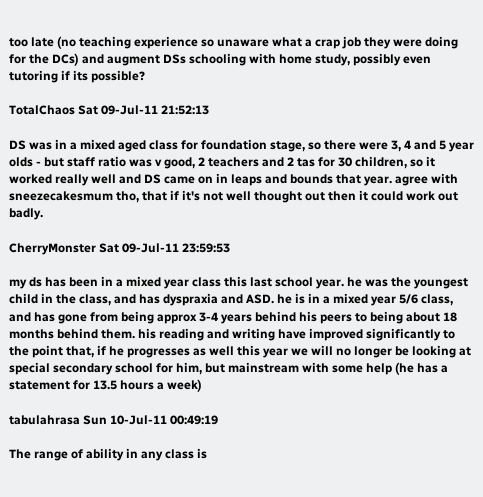too late (no teaching experience so unaware what a crap job they were doing for the DCs) and augment DSs schooling with home study, possibly even tutoring if its possible?

TotalChaos Sat 09-Jul-11 21:52:13

DS was in a mixed aged class for foundation stage, so there were 3, 4 and 5 year olds - but staff ratio was v good, 2 teachers and 2 tas for 30 children, so it worked really well and DS came on in leaps and bounds that year. agree with sneezecakesmum tho, that if it's not well thought out then it could work out badly.

CherryMonster Sat 09-Jul-11 23:59:53

my ds has been in a mixed year class this last school year. he was the youngest child in the class, and has dyspraxia and ASD. he is in a mixed year 5/6 class, and has gone from being approx 3-4 years behind his peers to being about 18 months behind them. his reading and writing have improved significantly to the point that, if he progresses as well this year we will no longer be looking at special secondary school for him, but mainstream with some help (he has a statement for 13.5 hours a week)

tabulahrasa Sun 10-Jul-11 00:49:19

The range of ability in any class is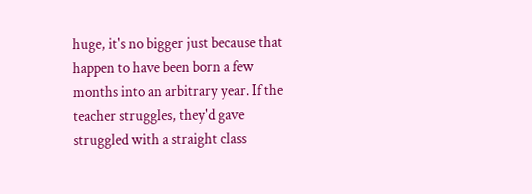huge, it's no bigger just because that happen to have been born a few months into an arbitrary year. If the teacher struggles, they'd gave struggled with a straight class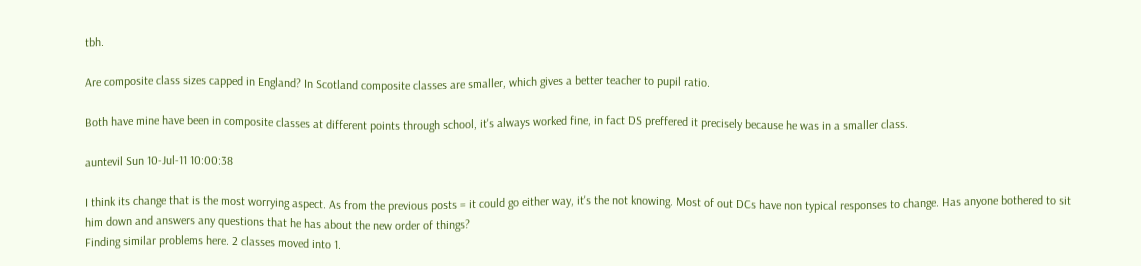tbh.

Are composite class sizes capped in England? In Scotland composite classes are smaller, which gives a better teacher to pupil ratio.

Both have mine have been in composite classes at different points through school, it's always worked fine, in fact DS preffered it precisely because he was in a smaller class.

auntevil Sun 10-Jul-11 10:00:38

I think its change that is the most worrying aspect. As from the previous posts = it could go either way, it's the not knowing. Most of out DCs have non typical responses to change. Has anyone bothered to sit him down and answers any questions that he has about the new order of things?
Finding similar problems here. 2 classes moved into 1.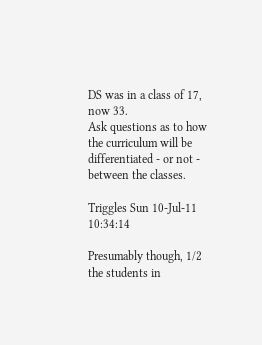DS was in a class of 17, now 33.
Ask questions as to how the curriculum will be differentiated - or not - between the classes.

Triggles Sun 10-Jul-11 10:34:14

Presumably though, 1/2 the students in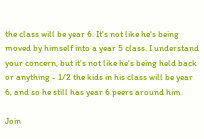the class will be year 6. It's not like he's being moved by himself into a year 5 class. I understand your concern, but it's not like he's being held back or anything - 1/2 the kids in his class will be year 6, and so he still has year 6 peers around him.

Join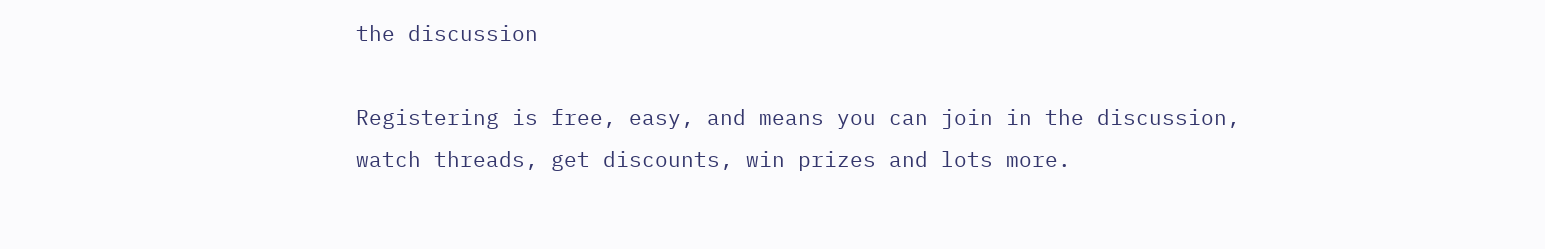the discussion

Registering is free, easy, and means you can join in the discussion, watch threads, get discounts, win prizes and lots more.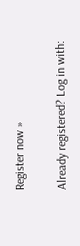Register now »

Already registered? Log in with: